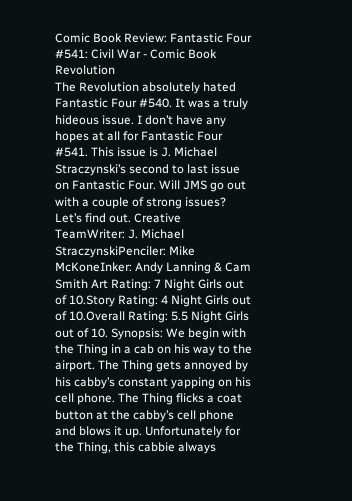Comic Book Review: Fantastic Four #541: Civil War - Comic Book Revolution
The Revolution absolutely hated Fantastic Four #540. It was a truly hideous issue. I don’t have any hopes at all for Fantastic Four #541. This issue is J. Michael Straczynski’s second to last issue on Fantastic Four. Will JMS go out with a couple of strong issues? Let’s find out. Creative TeamWriter: J. Michael StraczynskiPenciler: Mike McKoneInker: Andy Lanning & Cam Smith Art Rating: 7 Night Girls out of 10.Story Rating: 4 Night Girls out of 10.Overall Rating: 5.5 Night Girls out of 10. Synopsis: We begin with the Thing in a cab on his way to the airport. The Thing gets annoyed by his cabby’s constant yapping on his cell phone. The Thing flicks a coat button at the cabby’s cell phone and blows it up. Unfortunately for the Thing, this cabbie always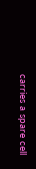carries a spare cell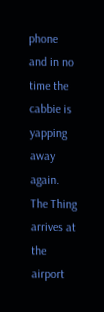phone and in no time the cabbie is yapping away again. The Thing arrives at the airport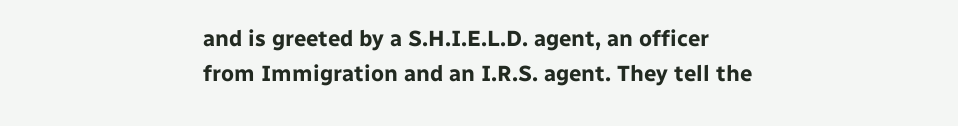and is greeted by a S.H.I.E.L.D. agent, an officer from Immigration and an I.R.S. agent. They tell the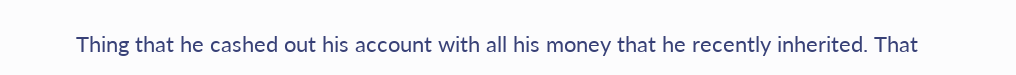Thing that he cashed out his account with all his money that he recently inherited. That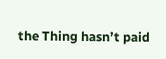the Thing hasn’t paid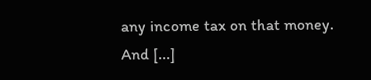any income tax on that money. And [...]